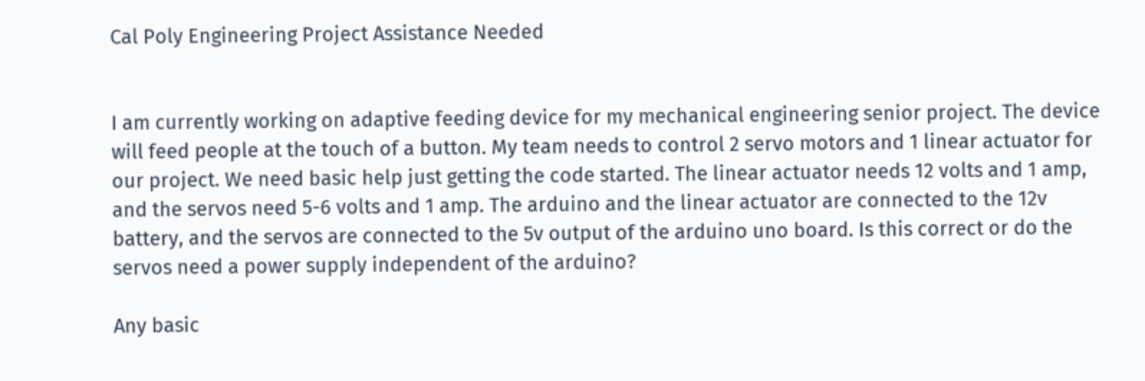Cal Poly Engineering Project Assistance Needed


I am currently working on adaptive feeding device for my mechanical engineering senior project. The device will feed people at the touch of a button. My team needs to control 2 servo motors and 1 linear actuator for our project. We need basic help just getting the code started. The linear actuator needs 12 volts and 1 amp, and the servos need 5-6 volts and 1 amp. The arduino and the linear actuator are connected to the 12v battery, and the servos are connected to the 5v output of the arduino uno board. Is this correct or do the servos need a power supply independent of the arduino?

Any basic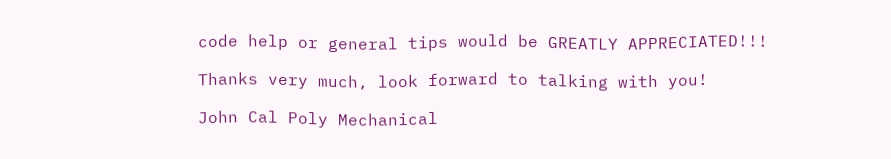code help or general tips would be GREATLY APPRECIATED!!!

Thanks very much, look forward to talking with you!

John Cal Poly Mechanical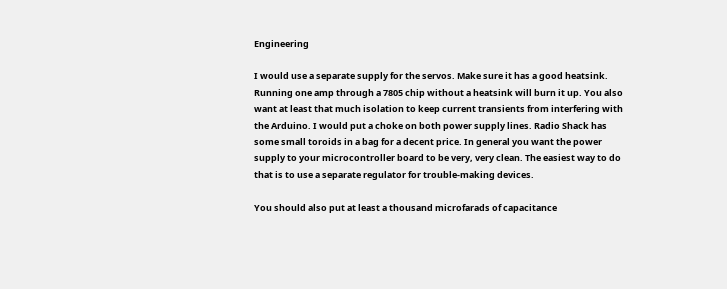Engineering

I would use a separate supply for the servos. Make sure it has a good heatsink. Running one amp through a 7805 chip without a heatsink will burn it up. You also want at least that much isolation to keep current transients from interfering with the Arduino. I would put a choke on both power supply lines. Radio Shack has some small toroids in a bag for a decent price. In general you want the power supply to your microcontroller board to be very, very clean. The easiest way to do that is to use a separate regulator for trouble-making devices.

You should also put at least a thousand microfarads of capacitance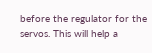before the regulator for the servos. This will help a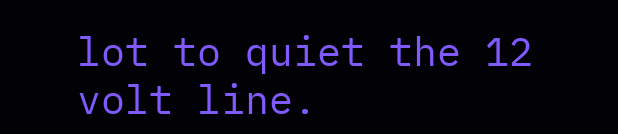lot to quiet the 12 volt line.